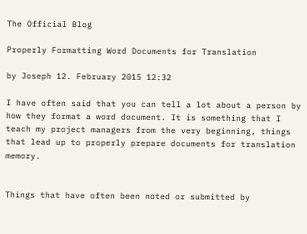The Official Blog

Properly Formatting Word Documents for Translation

by Joseph 12. February 2015 12:32

I have often said that you can tell a lot about a person by how they format a word document. It is something that I teach my project managers from the very beginning, things that lead up to properly prepare documents for translation memory.


Things that have often been noted or submitted by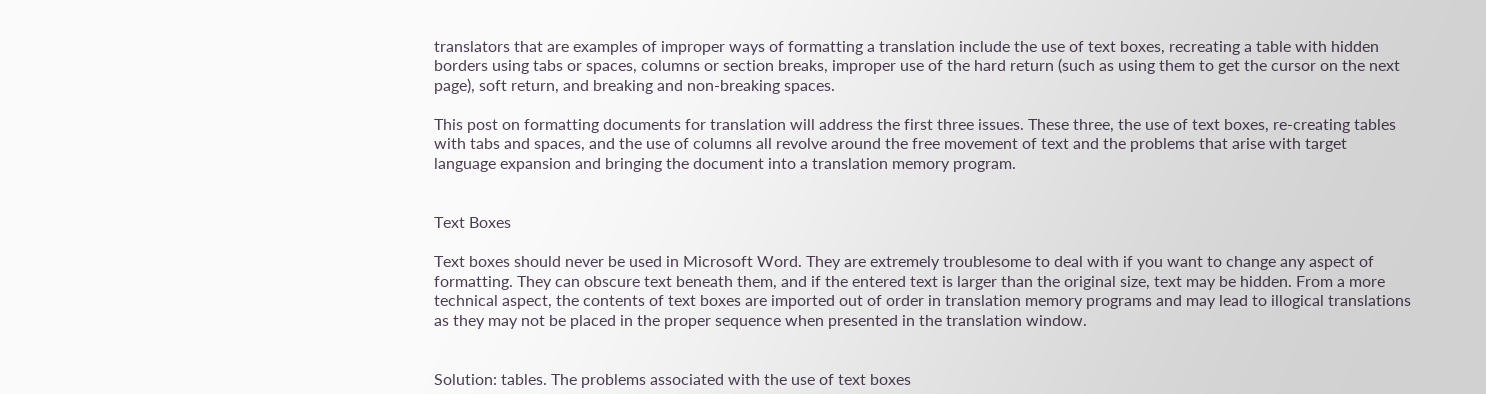translators that are examples of improper ways of formatting a translation include the use of text boxes, recreating a table with hidden borders using tabs or spaces, columns or section breaks, improper use of the hard return (such as using them to get the cursor on the next page), soft return, and breaking and non-breaking spaces.

This post on formatting documents for translation will address the first three issues. These three, the use of text boxes, re-creating tables with tabs and spaces, and the use of columns all revolve around the free movement of text and the problems that arise with target language expansion and bringing the document into a translation memory program.


Text Boxes

Text boxes should never be used in Microsoft Word. They are extremely troublesome to deal with if you want to change any aspect of formatting. They can obscure text beneath them, and if the entered text is larger than the original size, text may be hidden. From a more technical aspect, the contents of text boxes are imported out of order in translation memory programs and may lead to illogical translations as they may not be placed in the proper sequence when presented in the translation window.


Solution: tables. The problems associated with the use of text boxes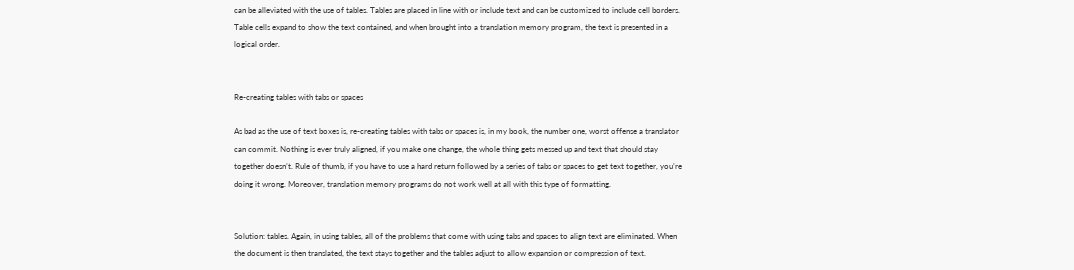can be alleviated with the use of tables. Tables are placed in line with or include text and can be customized to include cell borders. Table cells expand to show the text contained, and when brought into a translation memory program, the text is presented in a logical order.


Re-creating tables with tabs or spaces

As bad as the use of text boxes is, re-creating tables with tabs or spaces is, in my book, the number one, worst offense a translator can commit. Nothing is ever truly aligned, if you make one change, the whole thing gets messed up and text that should stay together doesn’t. Rule of thumb, if you have to use a hard return followed by a series of tabs or spaces to get text together, you’re doing it wrong. Moreover, translation memory programs do not work well at all with this type of formatting.


Solution: tables. Again, in using tables, all of the problems that come with using tabs and spaces to align text are eliminated. When the document is then translated, the text stays together and the tables adjust to allow expansion or compression of text.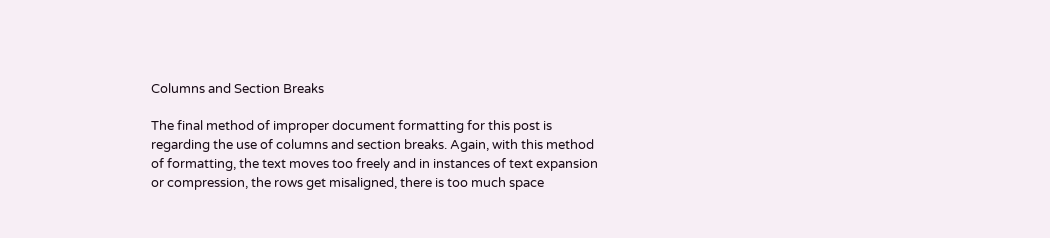Columns and Section Breaks

The final method of improper document formatting for this post is regarding the use of columns and section breaks. Again, with this method of formatting, the text moves too freely and in instances of text expansion or compression, the rows get misaligned, there is too much space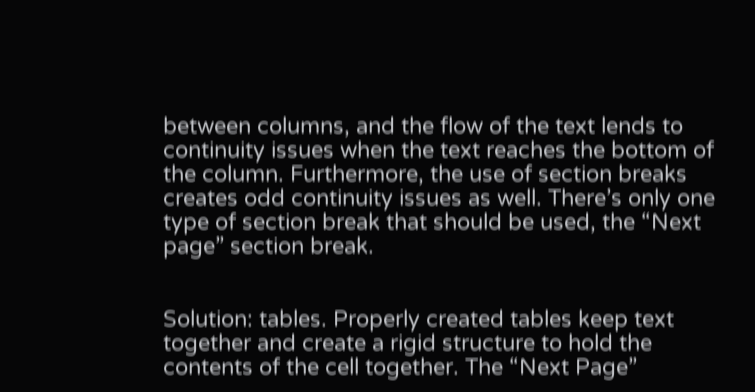between columns, and the flow of the text lends to continuity issues when the text reaches the bottom of the column. Furthermore, the use of section breaks creates odd continuity issues as well. There’s only one type of section break that should be used, the “Next page” section break.


Solution: tables. Properly created tables keep text together and create a rigid structure to hold the contents of the cell together. The “Next Page”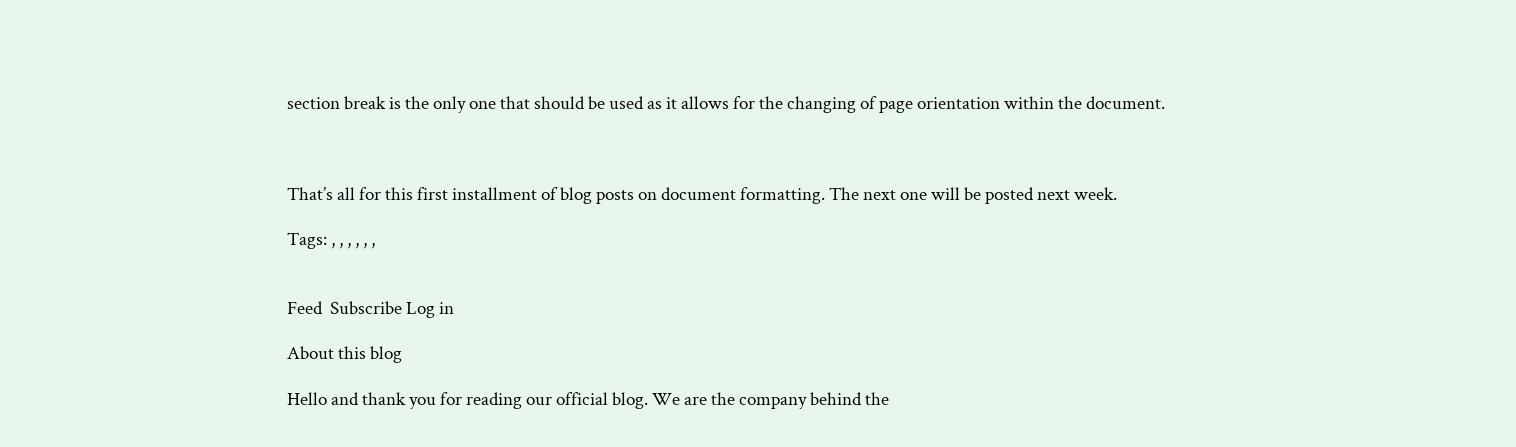section break is the only one that should be used as it allows for the changing of page orientation within the document.



That’s all for this first installment of blog posts on document formatting. The next one will be posted next week.

Tags: , , , , , ,


Feed  Subscribe Log in

About this blog

Hello and thank you for reading our official blog. We are the company behind the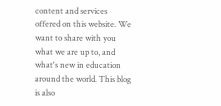content and services offered on this website. We want to share with you what we are up to, and what's new in education around the world. This blog is also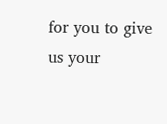for you to give us your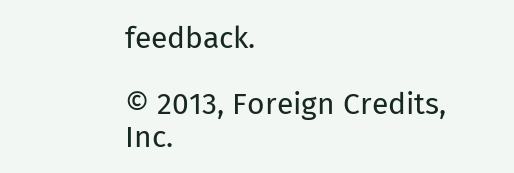feedback.

© 2013, Foreign Credits, Inc.